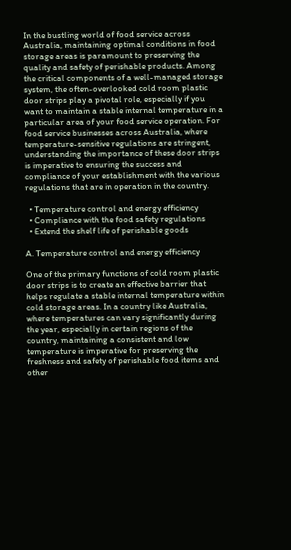In the bustling world of food service across Australia, maintaining optimal conditions in food storage areas is paramount to preserving the quality and safety of perishable products. Among the critical components of a well-managed storage system, the often-overlooked cold room plastic door strips play a pivotal role, especially if you want to maintain a stable internal temperature in a particular area of your food service operation. For food service businesses across Australia, where temperature-sensitive regulations are stringent, understanding the importance of these door strips is imperative to ensuring the success and compliance of your establishment with the various regulations that are in operation in the country.

  • Temperature control and energy efficiency
  • Compliance with the food safety regulations
  • Extend the shelf life of perishable goods

A. Temperature control and energy efficiency

One of the primary functions of cold room plastic door strips is to create an effective barrier that helps regulate a stable internal temperature within cold storage areas. In a country like Australia, where temperatures can vary significantly during the year, especially in certain regions of the country, maintaining a consistent and low temperature is imperative for preserving the freshness and safety of perishable food items and other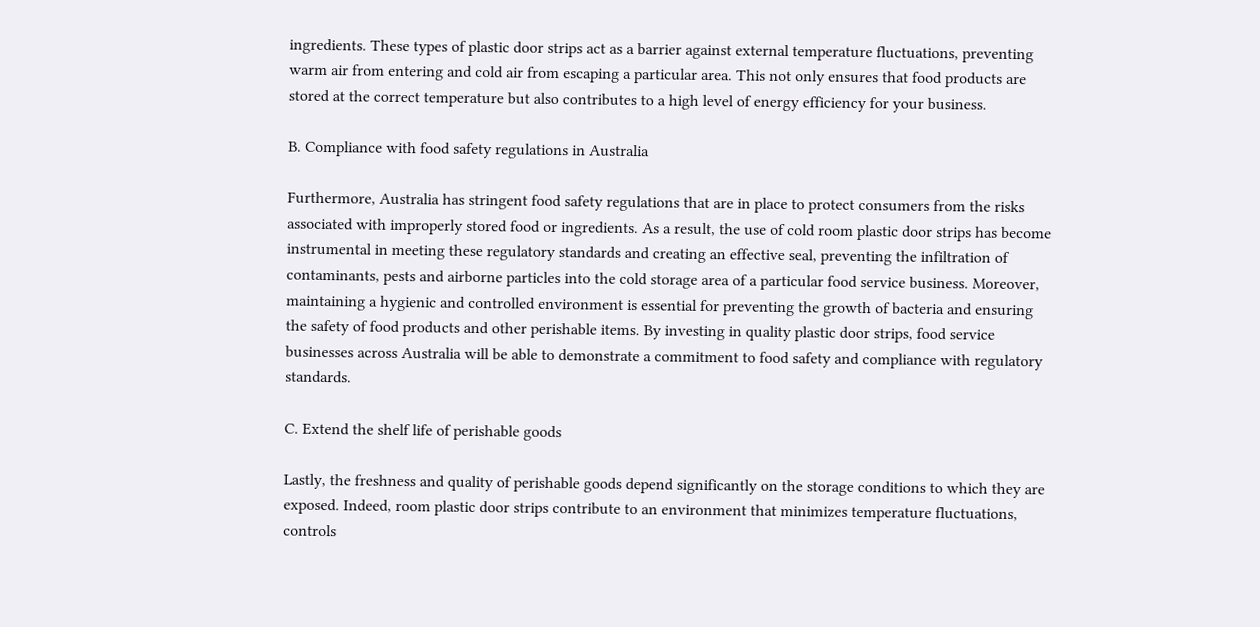ingredients. These types of plastic door strips act as a barrier against external temperature fluctuations, preventing warm air from entering and cold air from escaping a particular area. This not only ensures that food products are stored at the correct temperature but also contributes to a high level of energy efficiency for your business.

B. Compliance with food safety regulations in Australia

Furthermore, Australia has stringent food safety regulations that are in place to protect consumers from the risks associated with improperly stored food or ingredients. As a result, the use of cold room plastic door strips has become instrumental in meeting these regulatory standards and creating an effective seal, preventing the infiltration of contaminants, pests and airborne particles into the cold storage area of a particular food service business. Moreover, maintaining a hygienic and controlled environment is essential for preventing the growth of bacteria and ensuring the safety of food products and other perishable items. By investing in quality plastic door strips, food service businesses across Australia will be able to demonstrate a commitment to food safety and compliance with regulatory standards.

C. Extend the shelf life of perishable goods

Lastly, the freshness and quality of perishable goods depend significantly on the storage conditions to which they are exposed. Indeed, room plastic door strips contribute to an environment that minimizes temperature fluctuations, controls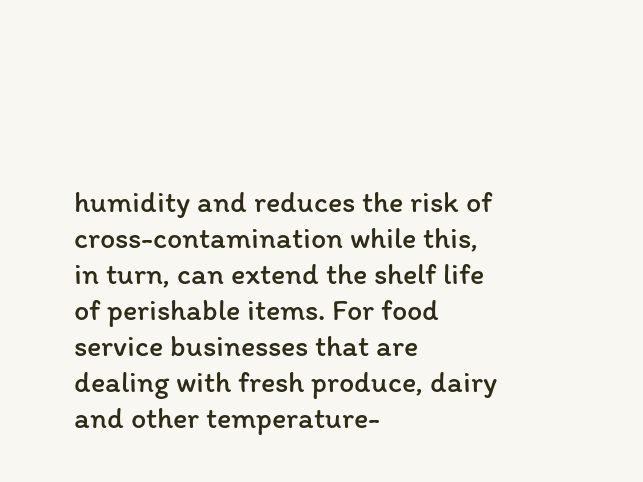humidity and reduces the risk of cross-contamination while this, in turn, can extend the shelf life of perishable items. For food service businesses that are dealing with fresh produce, dairy and other temperature-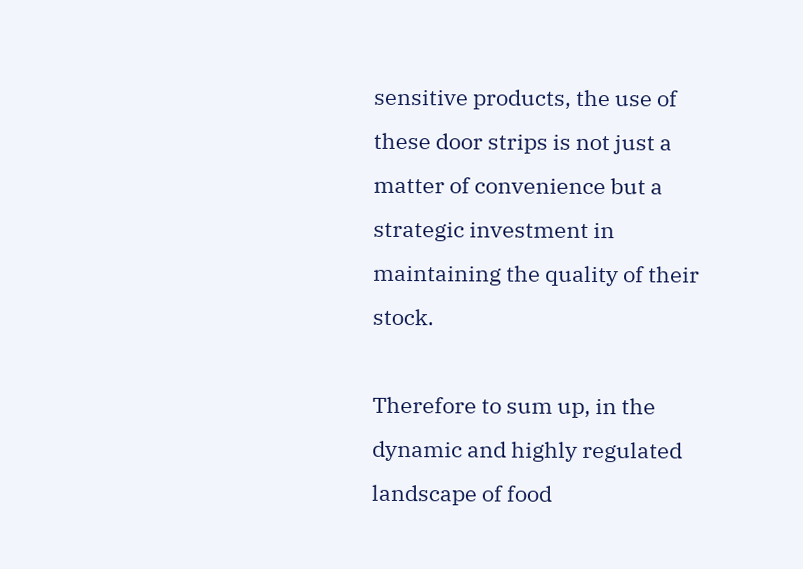sensitive products, the use of these door strips is not just a matter of convenience but a strategic investment in maintaining the quality of their stock.

Therefore to sum up, in the dynamic and highly regulated landscape of food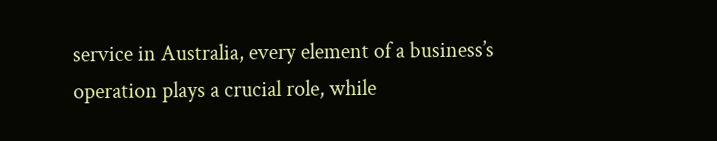service in Australia, every element of a business’s operation plays a crucial role, while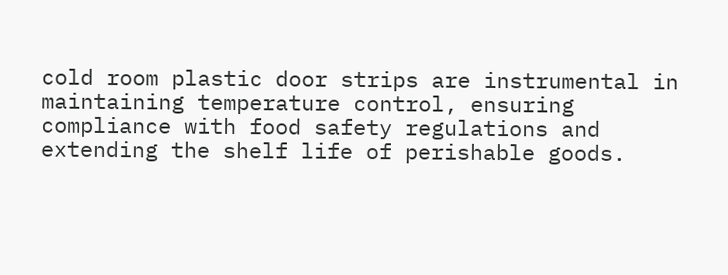cold room plastic door strips are instrumental in maintaining temperature control, ensuring compliance with food safety regulations and extending the shelf life of perishable goods.